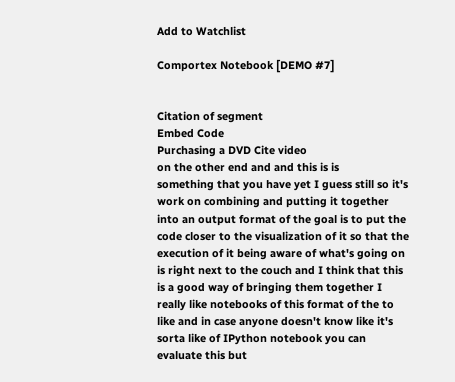Add to Watchlist

Comportex Notebook [DEMO #7]


Citation of segment
Embed Code
Purchasing a DVD Cite video
on the other end and and this is is
something that you have yet I guess still so it's work on combining and putting it together into an output format of the goal is to put the code closer to the visualization of it so that the execution of it being aware of what's going on is right next to the couch and I think that this is a good way of bringing them together I really like notebooks of this format of the to like and in case anyone doesn't know like it's sorta like of IPython notebook you can evaluate this but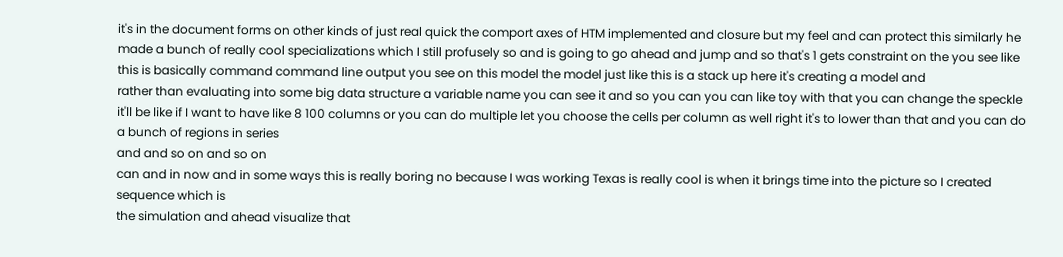it's in the document forms on other kinds of just real quick the comport axes of HTM implemented and closure but my feel and can protect this similarly he made a bunch of really cool specializations which I still profusely so and is going to go ahead and jump and so that's 1 gets constraint on the you see like this is basically command command line output you see on this model the model just like this is a stack up here it's creating a model and
rather than evaluating into some big data structure a variable name you can see it and so you can you can like toy with that you can change the speckle it'll be like if I want to have like 8 100 columns or you can do multiple let you choose the cells per column as well right it's to lower than that and you can do a bunch of regions in series
and and so on and so on
can and in now and in some ways this is really boring no because I was working Texas is really cool is when it brings time into the picture so I created sequence which is
the simulation and ahead visualize that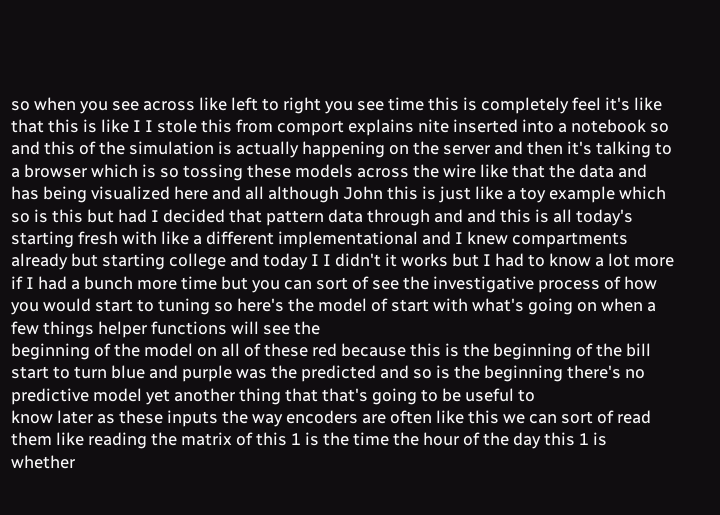so when you see across like left to right you see time this is completely feel it's like that this is like I I stole this from comport explains nite inserted into a notebook so and this of the simulation is actually happening on the server and then it's talking to a browser which is so tossing these models across the wire like that the data and has being visualized here and all although John this is just like a toy example which so is this but had I decided that pattern data through and and this is all today's starting fresh with like a different implementational and I knew compartments already but starting college and today I I didn't it works but I had to know a lot more if I had a bunch more time but you can sort of see the investigative process of how you would start to tuning so here's the model of start with what's going on when a few things helper functions will see the
beginning of the model on all of these red because this is the beginning of the bill start to turn blue and purple was the predicted and so is the beginning there's no predictive model yet another thing that that's going to be useful to
know later as these inputs the way encoders are often like this we can sort of read them like reading the matrix of this 1 is the time the hour of the day this 1 is whether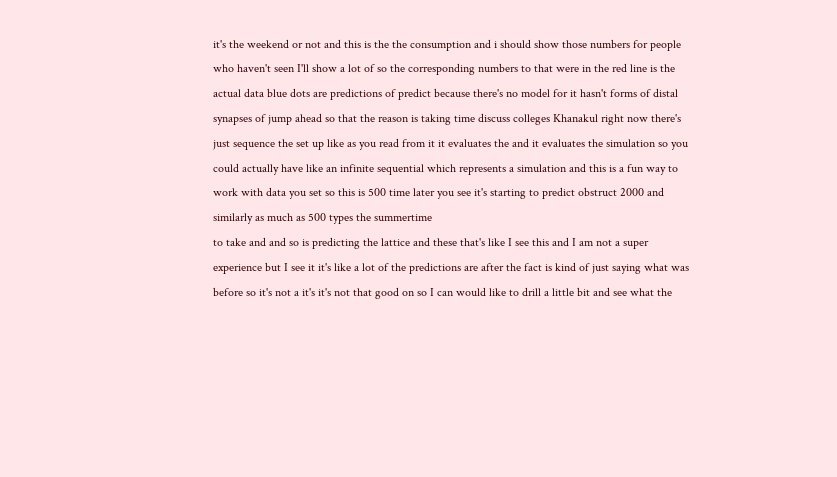it's the weekend or not and this is the the consumption and i should show those numbers for people who haven't seen I'll show a lot of so the corresponding numbers to that were in the red line is the actual data blue dots are predictions of predict because there's no model for it hasn't forms of distal synapses of jump ahead so that the reason is taking time discuss colleges Khanakul right now there's just sequence the set up like as you read from it it evaluates the and it evaluates the simulation so you could actually have like an infinite sequential which represents a simulation and this is a fun way to work with data you set so this is 500 time later you see it's starting to predict obstruct 2000 and similarly as much as 500 types the summertime
to take and and so is predicting the lattice and these that's like I see this and I am not a super experience but I see it it's like a lot of the predictions are after the fact is kind of just saying what was before so it's not a it's it's not that good on so I can would like to drill a little bit and see what the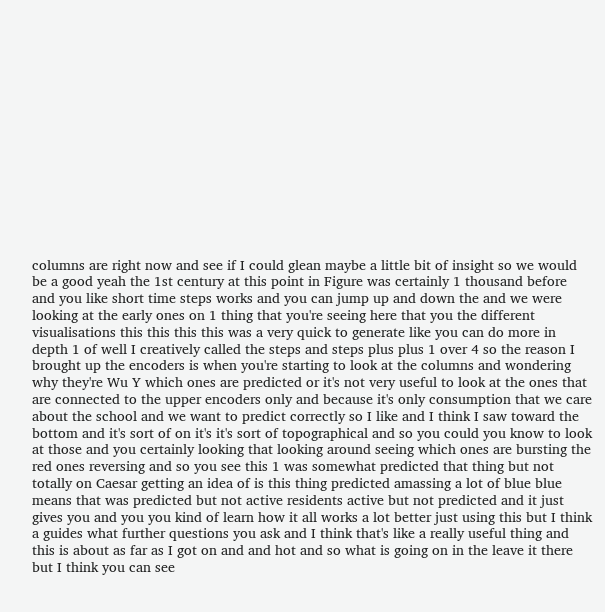columns are right now and see if I could glean maybe a little bit of insight so we would be a good yeah the 1st century at this point in Figure was certainly 1 thousand before and you like short time steps works and you can jump up and down the and we were looking at the early ones on 1 thing that you're seeing here that you the different visualisations this this this this was a very quick to generate like you can do more in depth 1 of well I creatively called the steps and steps plus plus 1 over 4 so the reason I brought up the encoders is when you're starting to look at the columns and wondering why they're Wu Y which ones are predicted or it's not very useful to look at the ones that are connected to the upper encoders only and because it's only consumption that we care about the school and we want to predict correctly so I like and I think I saw toward the bottom and it's sort of on it's it's sort of topographical and so you could you know to look at those and you certainly looking that looking around seeing which ones are bursting the red ones reversing and so you see this 1 was somewhat predicted that thing but not totally on Caesar getting an idea of is this thing predicted amassing a lot of blue blue means that was predicted but not active residents active but not predicted and it just gives you and you you kind of learn how it all works a lot better just using this but I think a guides what further questions you ask and I think that's like a really useful thing and this is about as far as I got on and and hot and so what is going on in the leave it there but I think you can see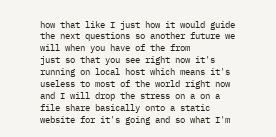how that like I just how it would guide the next questions so another future we will when you have of the from
just so that you see right now it's running on local host which means it's useless to most of the world right now and I will drop the stress on a on a file share basically onto a static website for it's going and so what I'm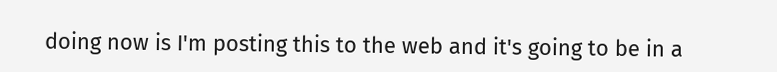doing now is I'm posting this to the web and it's going to be in a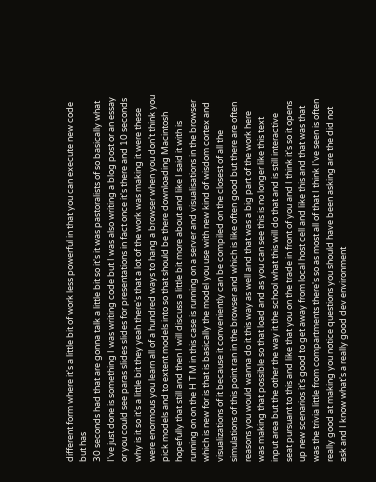different form where it's a little bit of work less powerful in that you can execute new code but has
30 seconds had that are gonna talk a little bit so it's it was pastoralists of so basically what I've just done is something I was writing code but I was also writing a blog post or an essay or you could see paras slides slides for presentations in fact once it's there and 10 seconds why is it so it's a little bit they yeah there's that a lot of the work was making it were these were enormous you learn all of a hundred ways to hang a browser when you don't think you pick models and to extent models into so that should be there downloading Macintosh hopefully that still and then I will discuss a little bit more about and like I said it with is running on on the H T M in this case is running on a server and visualisations in the browser which is new for is that is basically the model you use with new kind of wisdom cortex and visualizations of it because it conveniently can be compiled on the closest of all the simulations of this point ran in the browser and which is like often good but there are often reasons you would wanna do it this way as well and that was a big part of the work here was making that possible so that load and as you can see this is no longer like this text input area but the other the way it the school what this will do that and is still interactive seat pursuant to this and like that you on the trade in front of you and I think it's so it opens up new scenarios it's good to get away from local host cell and like this and that was that was the trivia little from compartments there's so as most all of that I think I've seen is often really good at making you notice questions you should have been asking are the did not ask and I know what's a really good dev environment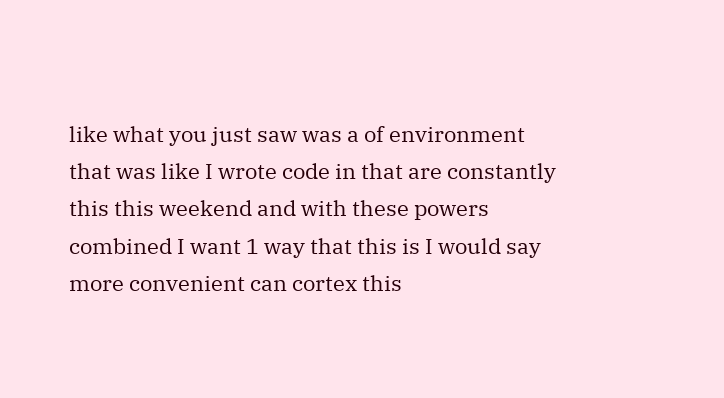like what you just saw was a of environment that was like I wrote code in that are constantly this this weekend and with these powers combined I want 1 way that this is I would say more convenient can cortex this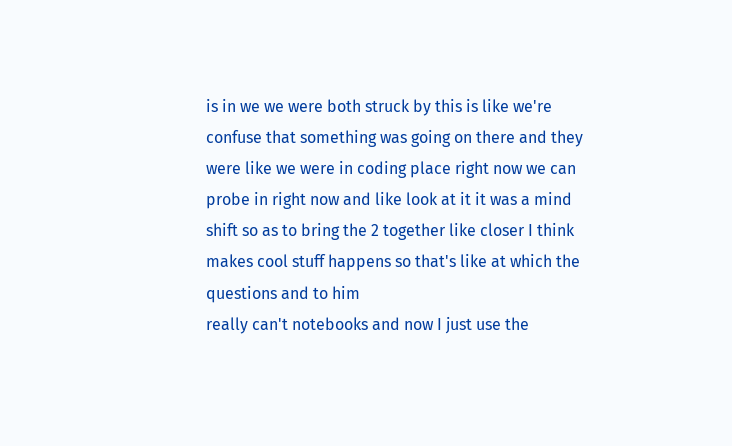is in we we were both struck by this is like we're confuse that something was going on there and they were like we were in coding place right now we can probe in right now and like look at it it was a mind shift so as to bring the 2 together like closer I think makes cool stuff happens so that's like at which the questions and to him
really can't notebooks and now I just use the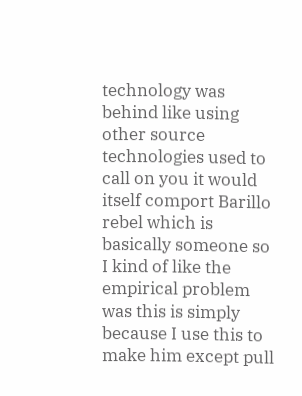technology was behind like using other source technologies used to call on you it would itself comport Barillo rebel which is basically someone so I kind of like the empirical problem was this is simply because I use this to make him except pull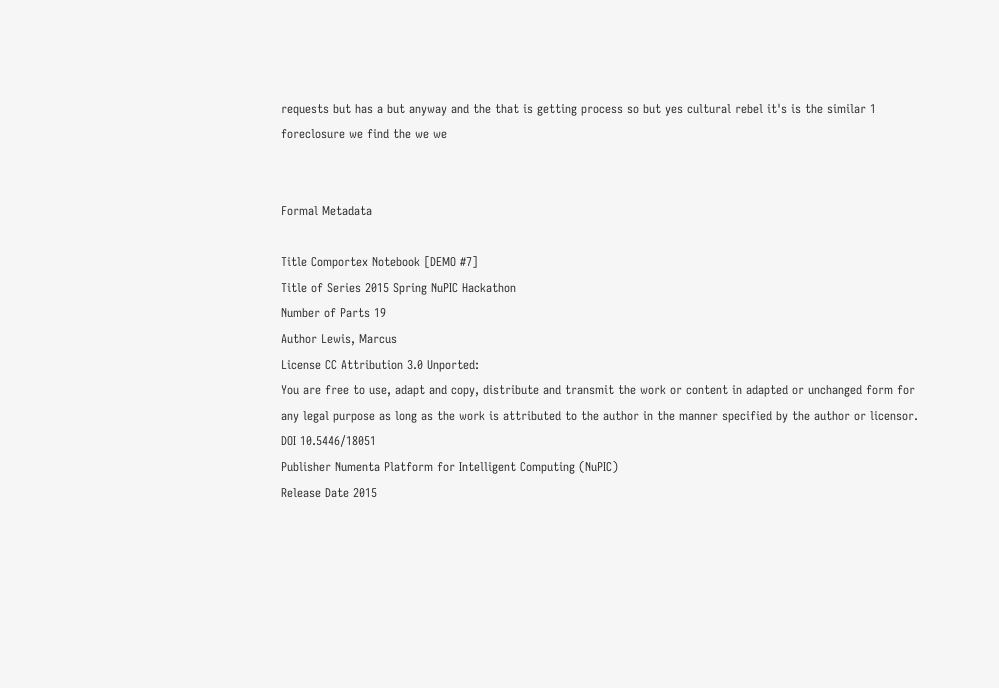requests but has a but anyway and the that is getting process so but yes cultural rebel it's is the similar 1 foreclosure we find the we we


Formal Metadata

Title Comportex Notebook [DEMO #7]
Title of Series 2015 Spring NuPIC Hackathon
Number of Parts 19
Author Lewis, Marcus
License CC Attribution 3.0 Unported:
You are free to use, adapt and copy, distribute and transmit the work or content in adapted or unchanged form for any legal purpose as long as the work is attributed to the author in the manner specified by the author or licensor.
DOI 10.5446/18051
Publisher Numenta Platform for Intelligent Computing (NuPIC)
Release Date 2015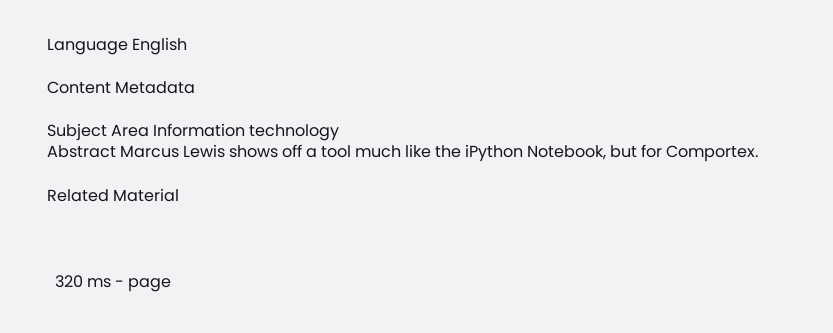Language English

Content Metadata

Subject Area Information technology
Abstract Marcus Lewis shows off a tool much like the iPython Notebook, but for Comportex.

Related Material



  320 ms - page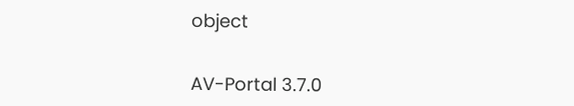object


AV-Portal 3.7.0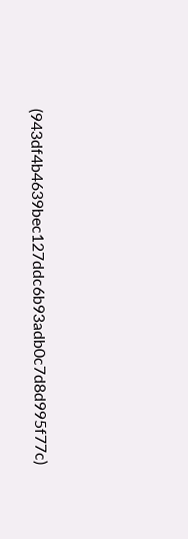(943df4b4639bec127ddc6b93adb0c7d8d995f77c)